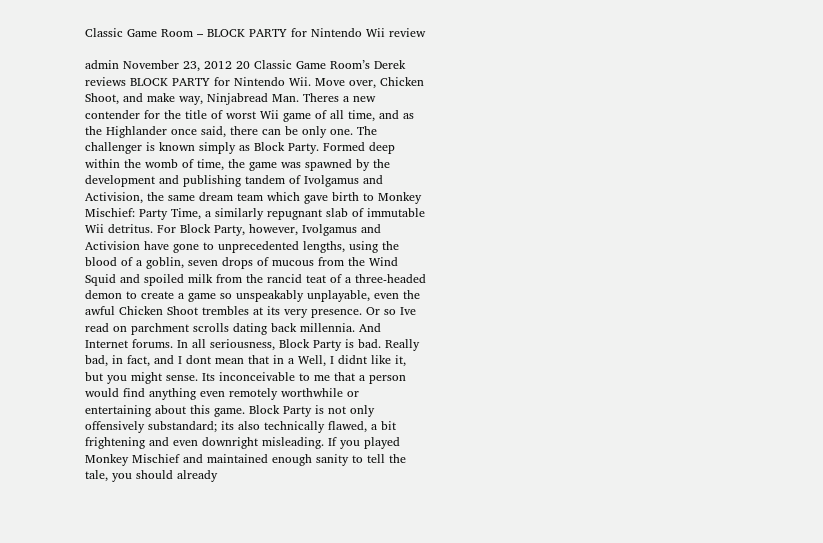Classic Game Room – BLOCK PARTY for Nintendo Wii review

admin November 23, 2012 20 Classic Game Room’s Derek reviews BLOCK PARTY for Nintendo Wii. Move over, Chicken Shoot, and make way, Ninjabread Man. Theres a new contender for the title of worst Wii game of all time, and as the Highlander once said, there can be only one. The challenger is known simply as Block Party. Formed deep within the womb of time, the game was spawned by the development and publishing tandem of Ivolgamus and Activision, the same dream team which gave birth to Monkey Mischief: Party Time, a similarly repugnant slab of immutable Wii detritus. For Block Party, however, Ivolgamus and Activision have gone to unprecedented lengths, using the blood of a goblin, seven drops of mucous from the Wind Squid and spoiled milk from the rancid teat of a three-headed demon to create a game so unspeakably unplayable, even the awful Chicken Shoot trembles at its very presence. Or so Ive read on parchment scrolls dating back millennia. And Internet forums. In all seriousness, Block Party is bad. Really bad, in fact, and I dont mean that in a Well, I didnt like it, but you might sense. Its inconceivable to me that a person would find anything even remotely worthwhile or entertaining about this game. Block Party is not only offensively substandard; its also technically flawed, a bit frightening and even downright misleading. If you played Monkey Mischief and maintained enough sanity to tell the tale, you should already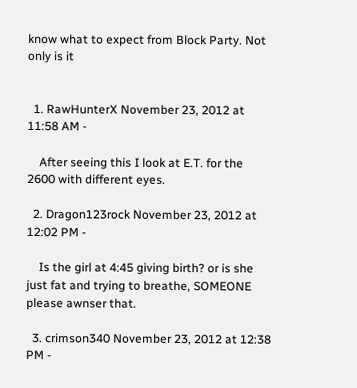know what to expect from Block Party. Not only is it


  1. RawHunterX November 23, 2012 at 11:58 AM -

    After seeing this I look at E.T. for the 2600 with different eyes.

  2. Dragon123rock November 23, 2012 at 12:02 PM -

    Is the girl at 4:45 giving birth? or is she just fat and trying to breathe, SOMEONE please awnser that.

  3. crimson340 November 23, 2012 at 12:38 PM -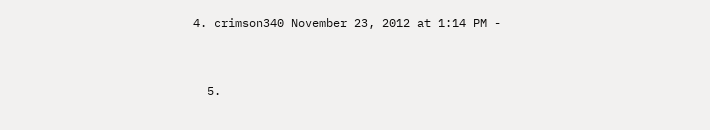4. crimson340 November 23, 2012 at 1:14 PM -


  5.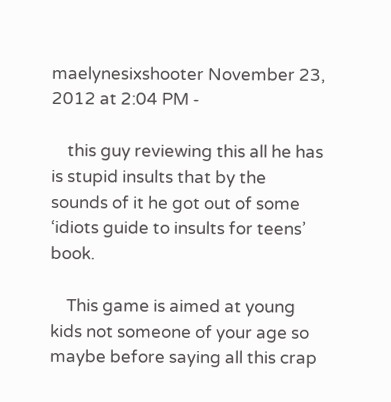maelynesixshooter November 23, 2012 at 2:04 PM -

    this guy reviewing this all he has is stupid insults that by the sounds of it he got out of some ‘idiots guide to insults for teens’ book.

    This game is aimed at young kids not someone of your age so maybe before saying all this crap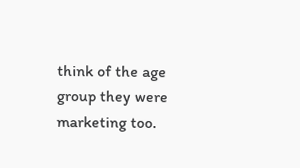think of the age group they were marketing too.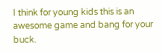I think for young kids this is an awesome game and bang for your buck.